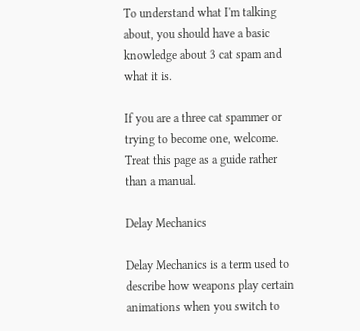To understand what I'm talking about, you should have a basic knowledge about 3 cat spam and what it is.

If you are a three cat spammer or trying to become one, welcome. Treat this page as a guide rather than a manual.

Delay Mechanics

Delay Mechanics is a term used to describe how weapons play certain animations when you switch to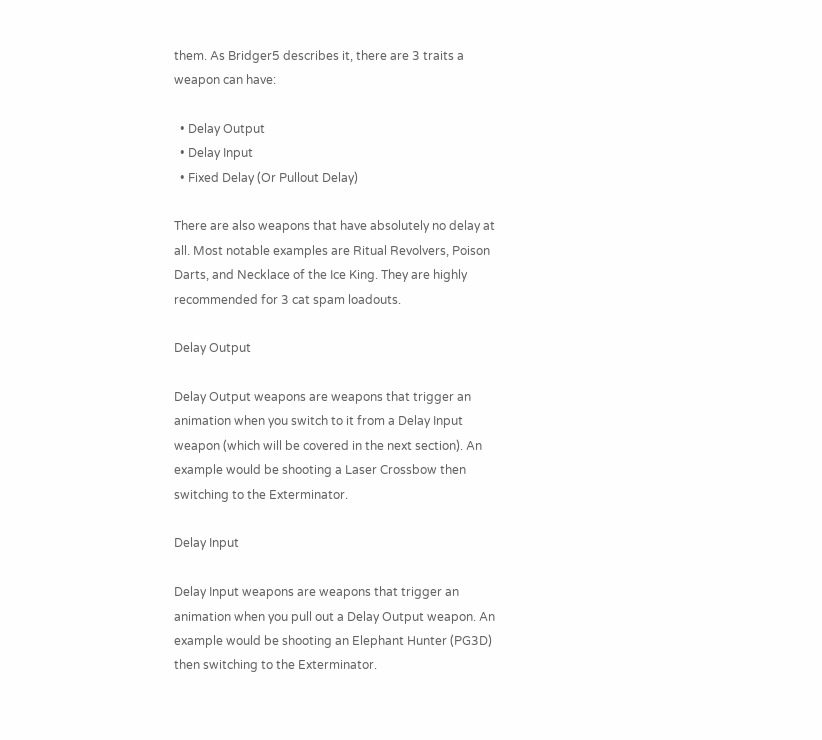them. As Bridger5 describes it, there are 3 traits a weapon can have:

  • Delay Output
  • Delay Input
  • Fixed Delay (Or Pullout Delay)

There are also weapons that have absolutely no delay at all. Most notable examples are Ritual Revolvers, Poison Darts, and Necklace of the Ice King. They are highly recommended for 3 cat spam loadouts.

Delay Output

Delay Output weapons are weapons that trigger an animation when you switch to it from a Delay Input weapon (which will be covered in the next section). An example would be shooting a Laser Crossbow then switching to the Exterminator.

Delay Input

Delay Input weapons are weapons that trigger an animation when you pull out a Delay Output weapon. An example would be shooting an Elephant Hunter (PG3D) then switching to the Exterminator.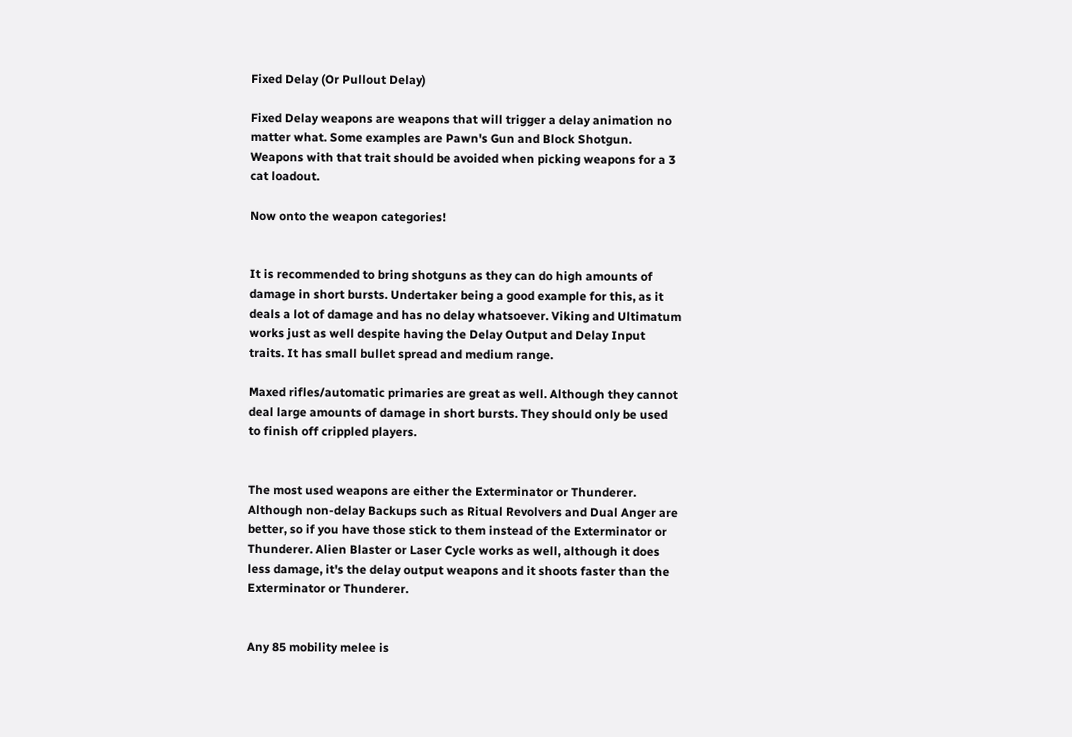Fixed Delay (Or Pullout Delay)

Fixed Delay weapons are weapons that will trigger a delay animation no matter what. Some examples are Pawn's Gun and Block Shotgun. Weapons with that trait should be avoided when picking weapons for a 3 cat loadout.

Now onto the weapon categories!


It is recommended to bring shotguns as they can do high amounts of damage in short bursts. Undertaker being a good example for this, as it deals a lot of damage and has no delay whatsoever. Viking and Ultimatum works just as well despite having the Delay Output and Delay Input traits. It has small bullet spread and medium range.

Maxed rifles/automatic primaries are great as well. Although they cannot deal large amounts of damage in short bursts. They should only be used to finish off crippled players.


The most used weapons are either the Exterminator or Thunderer. Although non-delay Backups such as Ritual Revolvers and Dual Anger are better, so if you have those stick to them instead of the Exterminator or Thunderer. Alien Blaster or Laser Cycle works as well, although it does less damage, it's the delay output weapons and it shoots faster than the Exterminator or Thunderer.


Any 85 mobility melee is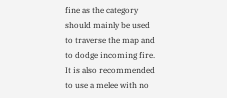fine as the category should mainly be used to traverse the map and to dodge incoming fire. It is also recommended to use a melee with no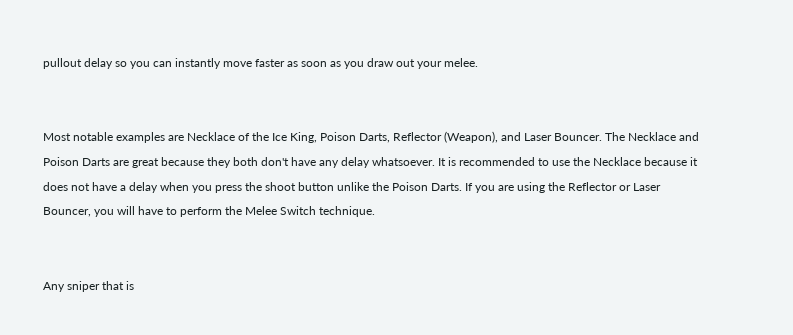pullout delay so you can instantly move faster as soon as you draw out your melee.


Most notable examples are Necklace of the Ice King, Poison Darts, Reflector (Weapon), and Laser Bouncer. The Necklace and Poison Darts are great because they both don't have any delay whatsoever. It is recommended to use the Necklace because it does not have a delay when you press the shoot button unlike the Poison Darts. If you are using the Reflector or Laser Bouncer, you will have to perform the Melee Switch technique.


Any sniper that is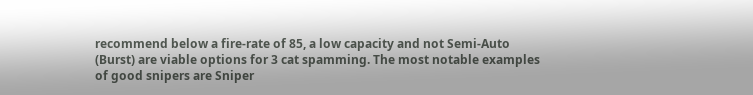recommend below a fire-rate of 85, a low capacity and not Semi-Auto (Burst) are viable options for 3 cat spamming. The most notable examples of good snipers are Sniper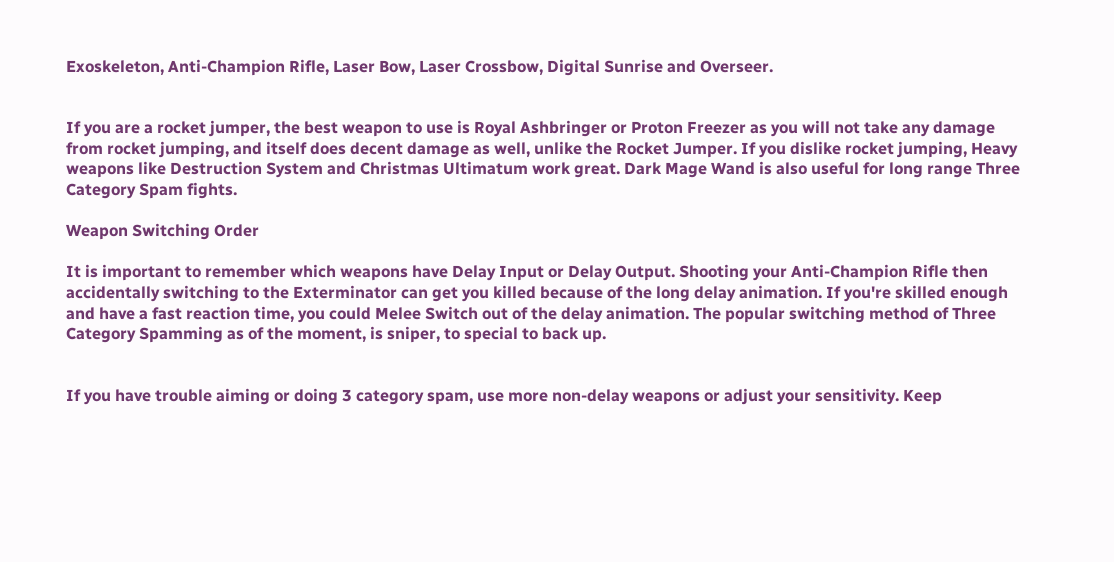Exoskeleton, Anti-Champion Rifle, Laser Bow, Laser Crossbow, Digital Sunrise and Overseer.


If you are a rocket jumper, the best weapon to use is Royal Ashbringer or Proton Freezer as you will not take any damage from rocket jumping, and itself does decent damage as well, unlike the Rocket Jumper. If you dislike rocket jumping, Heavy weapons like Destruction System and Christmas Ultimatum work great. Dark Mage Wand is also useful for long range Three Category Spam fights.

Weapon Switching Order

It is important to remember which weapons have Delay Input or Delay Output. Shooting your Anti-Champion Rifle then accidentally switching to the Exterminator can get you killed because of the long delay animation. If you're skilled enough and have a fast reaction time, you could Melee Switch out of the delay animation. The popular switching method of Three Category Spamming as of the moment, is sniper, to special to back up.


If you have trouble aiming or doing 3 category spam, use more non-delay weapons or adjust your sensitivity. Keep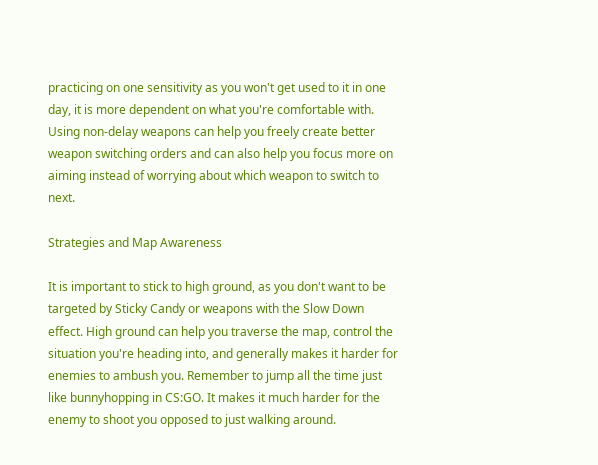practicing on one sensitivity as you won't get used to it in one day, it is more dependent on what you're comfortable with. Using non-delay weapons can help you freely create better weapon switching orders and can also help you focus more on aiming instead of worrying about which weapon to switch to next.

Strategies and Map Awareness

It is important to stick to high ground, as you don't want to be targeted by Sticky Candy or weapons with the Slow Down effect. High ground can help you traverse the map, control the situation you're heading into, and generally makes it harder for enemies to ambush you. Remember to jump all the time just like bunnyhopping in CS:GO. It makes it much harder for the enemy to shoot you opposed to just walking around.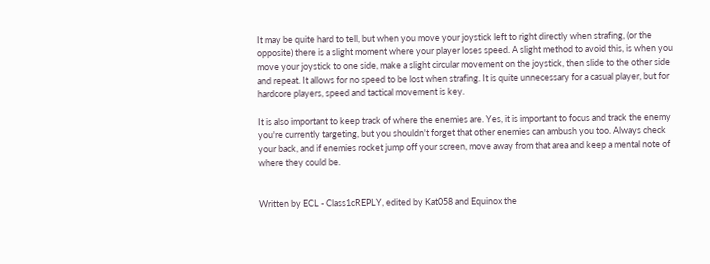It may be quite hard to tell, but when you move your joystick left to right directly when strafing, (or the opposite) there is a slight moment where your player loses speed. A slight method to avoid this, is when you move your joystick to one side, make a slight circular movement on the joystick, then slide to the other side and repeat. It allows for no speed to be lost when strafing. It is quite unnecessary for a casual player, but for hardcore players, speed and tactical movement is key.

It is also important to keep track of where the enemies are. Yes, it is important to focus and track the enemy you're currently targeting, but you shouldn't forget that other enemies can ambush you too. Always check your back, and if enemies rocket jump off your screen, move away from that area and keep a mental note of where they could be.


Written by ECL - Class1cREPLY, edited by Kat058 and Equinox the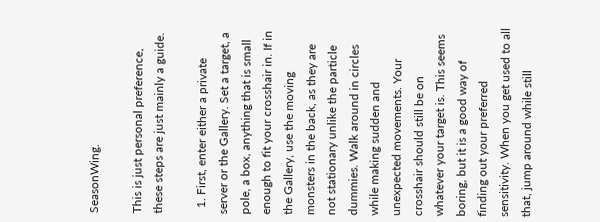SeasonWing.

This is just personal preference, these steps are just mainly a guide.

  1. First, enter either a private server or the Gallery. Set a target, a pole, a box, anything that is small enough to fit your crosshair in. If in the Gallery, use the moving monsters in the back, as they are not stationary unlike the particle dummies. Walk around in circles while making sudden and unexpected movements. Your crosshair should still be on whatever your target is. This seems boring, but it is a good way of finding out your preferred sensitivity. When you get used to all that, jump around while still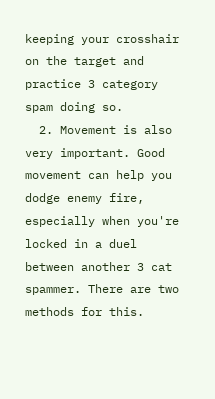keeping your crosshair on the target and practice 3 category spam doing so.
  2. Movement is also very important. Good movement can help you dodge enemy fire, especially when you're locked in a duel between another 3 cat spammer. There are two methods for this.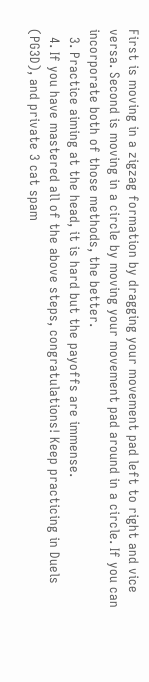First is moving in a zigzag formation by dragging your movement pad left to right and vice versa. Second is moving in a circle by moving your movement pad around in a circle. If you can incorporate both of those methods, the better.
  3. Practice aiming at the head, it is hard but the payoffs are immense.
  4. If you have mastered all of the above steps, congratulations! Keep practicing in Duels (PG3D), and private 3 cat spam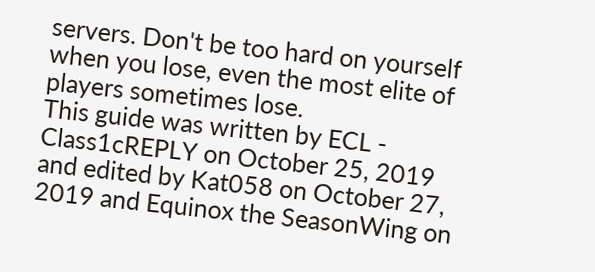servers. Don't be too hard on yourself when you lose, even the most elite of players sometimes lose.
This guide was written by ECL - Class1cREPLY on October 25, 2019 and edited by Kat058 on October 27, 2019 and Equinox the SeasonWing on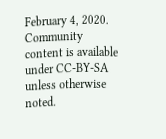February 4, 2020.
Community content is available under CC-BY-SA unless otherwise noted.